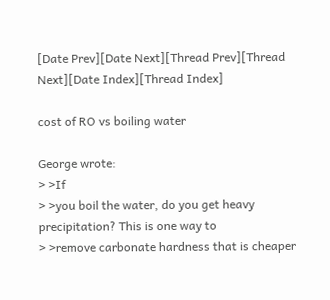[Date Prev][Date Next][Thread Prev][Thread Next][Date Index][Thread Index]

cost of RO vs boiling water

George wrote:
> >If
> >you boil the water, do you get heavy precipitation? This is one way to
> >remove carbonate hardness that is cheaper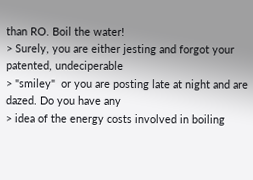than RO. Boil the water!
> Surely, you are either jesting and forgot your patented, undeciperable
> "smiley"  or you are posting late at night and are dazed. Do you have any
> idea of the energy costs involved in boiling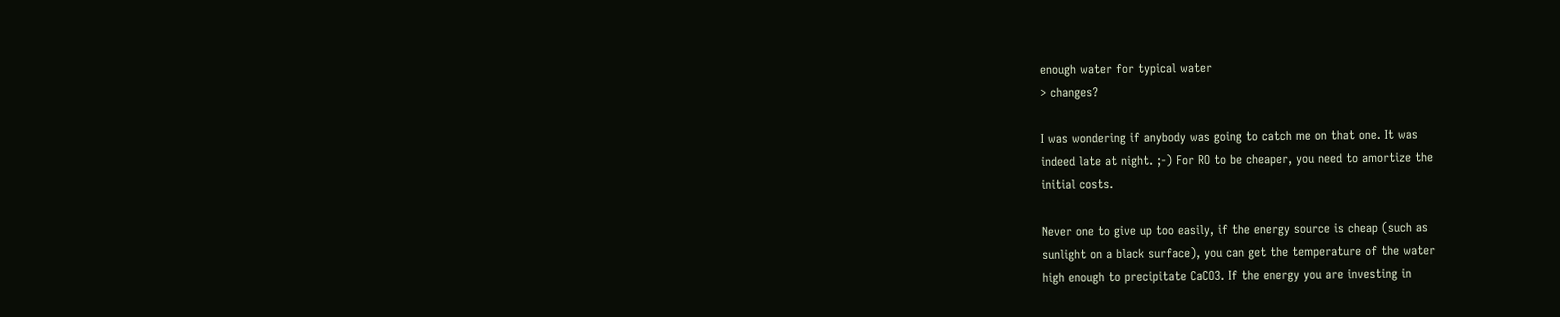enough water for typical water
> changes?

I was wondering if anybody was going to catch me on that one. It was
indeed late at night. ;-) For RO to be cheaper, you need to amortize the
initial costs.

Never one to give up too easily, if the energy source is cheap (such as
sunlight on a black surface), you can get the temperature of the water
high enough to precipitate CaCO3. If the energy you are investing in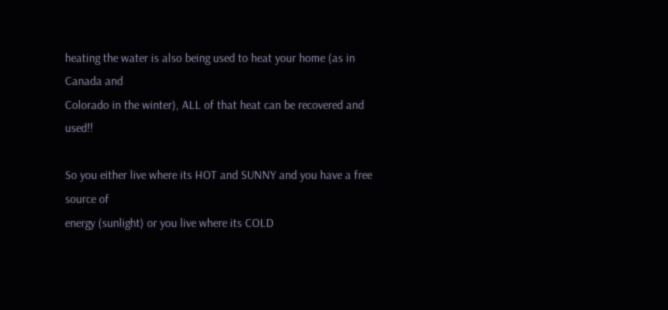heating the water is also being used to heat your home (as in Canada and
Colorado in the winter), ALL of that heat can be recovered and used!!

So you either live where its HOT and SUNNY and you have a free source of
energy (sunlight) or you live where its COLD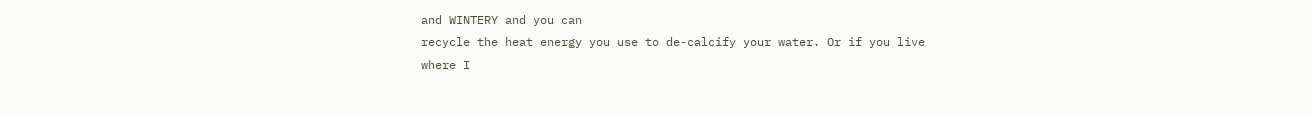and WINTERY and you can
recycle the heat energy you use to de-calcify your water. Or if you live
where I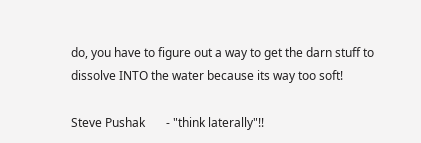do, you have to figure out a way to get the darn stuff to
dissolve INTO the water because its way too soft!

Steve Pushak       - "think laterally"!!